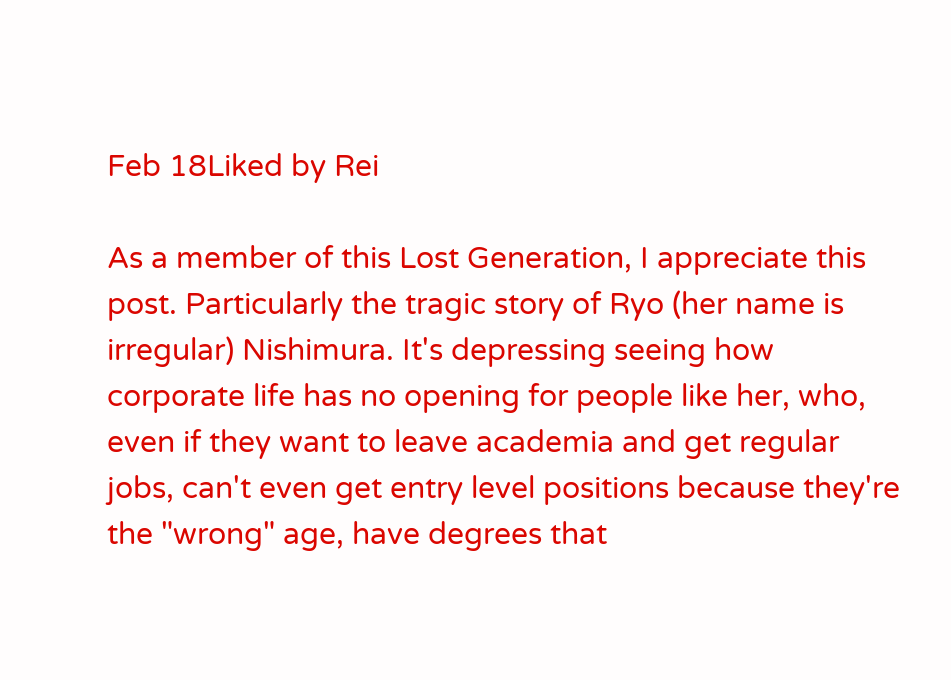Feb 18Liked by Rei

As a member of this Lost Generation, I appreciate this post. Particularly the tragic story of Ryo (her name is irregular) Nishimura. It's depressing seeing how corporate life has no opening for people like her, who, even if they want to leave academia and get regular jobs, can't even get entry level positions because they're the "wrong" age, have degrees that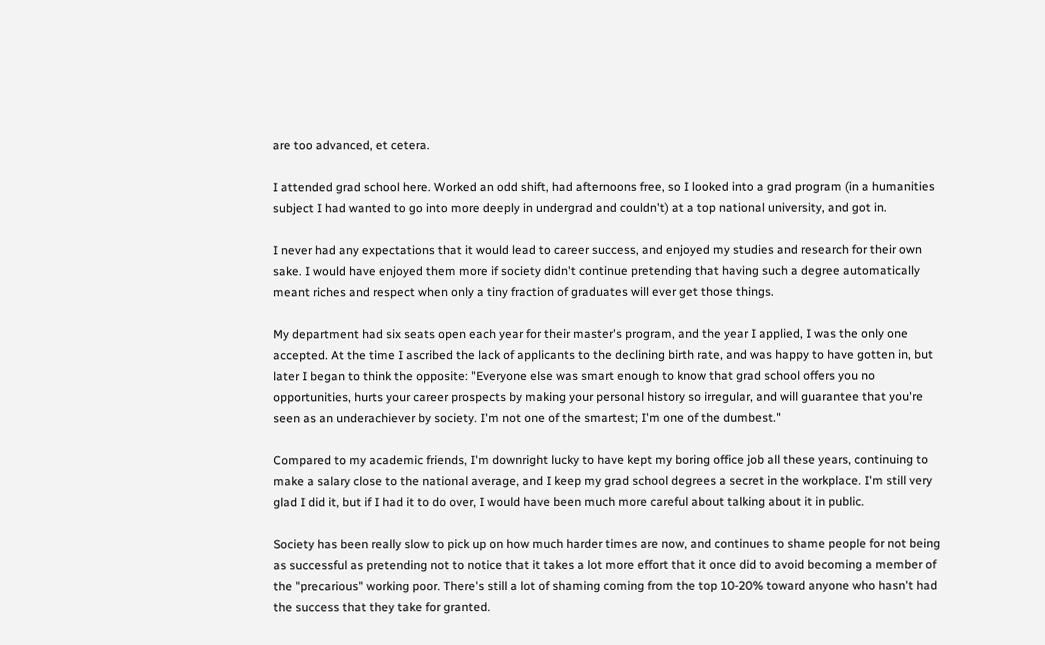are too advanced, et cetera.

I attended grad school here. Worked an odd shift, had afternoons free, so I looked into a grad program (in a humanities subject I had wanted to go into more deeply in undergrad and couldn't) at a top national university, and got in.

I never had any expectations that it would lead to career success, and enjoyed my studies and research for their own sake. I would have enjoyed them more if society didn't continue pretending that having such a degree automatically meant riches and respect when only a tiny fraction of graduates will ever get those things.

My department had six seats open each year for their master's program, and the year I applied, I was the only one accepted. At the time I ascribed the lack of applicants to the declining birth rate, and was happy to have gotten in, but later I began to think the opposite: "Everyone else was smart enough to know that grad school offers you no opportunities, hurts your career prospects by making your personal history so irregular, and will guarantee that you're seen as an underachiever by society. I'm not one of the smartest; I'm one of the dumbest."

Compared to my academic friends, I'm downright lucky to have kept my boring office job all these years, continuing to make a salary close to the national average, and I keep my grad school degrees a secret in the workplace. I'm still very glad I did it, but if I had it to do over, I would have been much more careful about talking about it in public.

Society has been really slow to pick up on how much harder times are now, and continues to shame people for not being as successful as pretending not to notice that it takes a lot more effort that it once did to avoid becoming a member of the "precarious" working poor. There's still a lot of shaming coming from the top 10-20% toward anyone who hasn't had the success that they take for granted.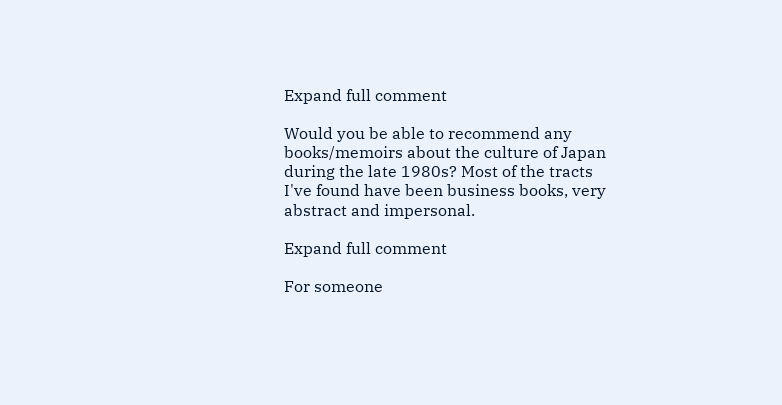Expand full comment

Would you be able to recommend any books/memoirs about the culture of Japan during the late 1980s? Most of the tracts I've found have been business books, very abstract and impersonal.

Expand full comment

For someone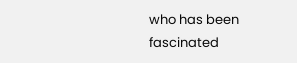who has been fascinated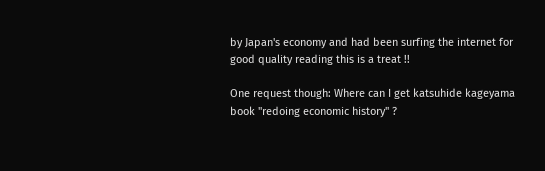by Japan's economy and had been surfing the internet for good quality reading this is a treat !!

One request though: Where can I get katsuhide kageyama book "redoing economic history" ?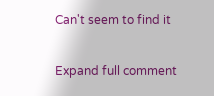Can't seem to find it

Expand full comment